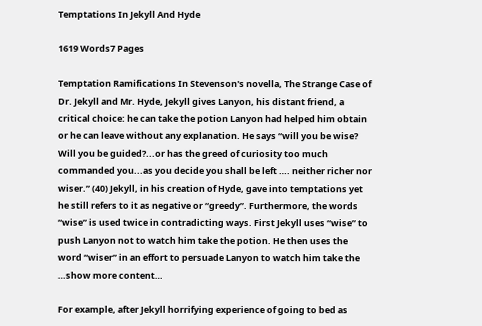Temptations In Jekyll And Hyde

1619 Words7 Pages

Temptation Ramifications In Stevenson's novella, The Strange Case of Dr. Jekyll and Mr. Hyde, Jekyll gives Lanyon, his distant friend, a critical choice: he can take the potion Lanyon had helped him obtain or he can leave without any explanation. He says “will you be wise? Will you be guided?...or has the greed of curiosity too much commanded you...as you decide you shall be left …. neither richer nor wiser.” (40) Jekyll, in his creation of Hyde, gave into temptations yet he still refers to it as negative or “greedy”. Furthermore, the words “wise” is used twice in contradicting ways. First Jekyll uses “wise” to push Lanyon not to watch him take the potion. He then uses the word “wiser” in an effort to persuade Lanyon to watch him take the …show more content…

For example, after Jekyll horrifying experience of going to bed as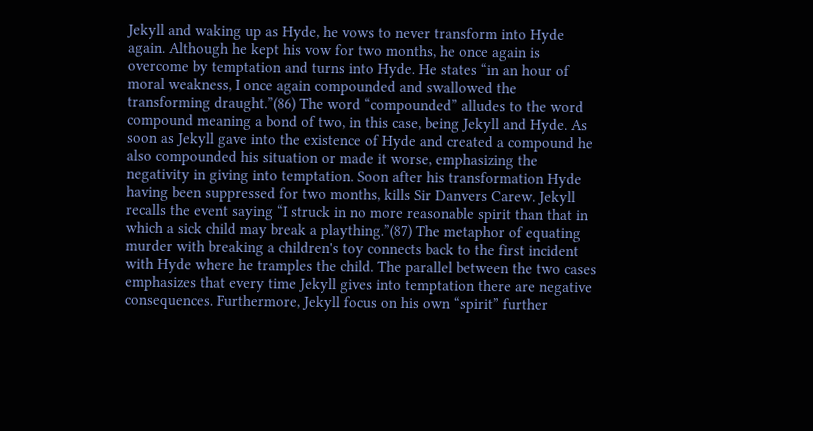Jekyll and waking up as Hyde, he vows to never transform into Hyde again. Although he kept his vow for two months, he once again is overcome by temptation and turns into Hyde. He states “in an hour of moral weakness, I once again compounded and swallowed the transforming draught.”(86) The word “compounded” alludes to the word compound meaning a bond of two, in this case, being Jekyll and Hyde. As soon as Jekyll gave into the existence of Hyde and created a compound he also compounded his situation or made it worse, emphasizing the negativity in giving into temptation. Soon after his transformation Hyde having been suppressed for two months, kills Sir Danvers Carew. Jekyll recalls the event saying “I struck in no more reasonable spirit than that in which a sick child may break a plaything.”(87) The metaphor of equating murder with breaking a children's toy connects back to the first incident with Hyde where he tramples the child. The parallel between the two cases emphasizes that every time Jekyll gives into temptation there are negative consequences. Furthermore, Jekyll focus on his own “spirit” further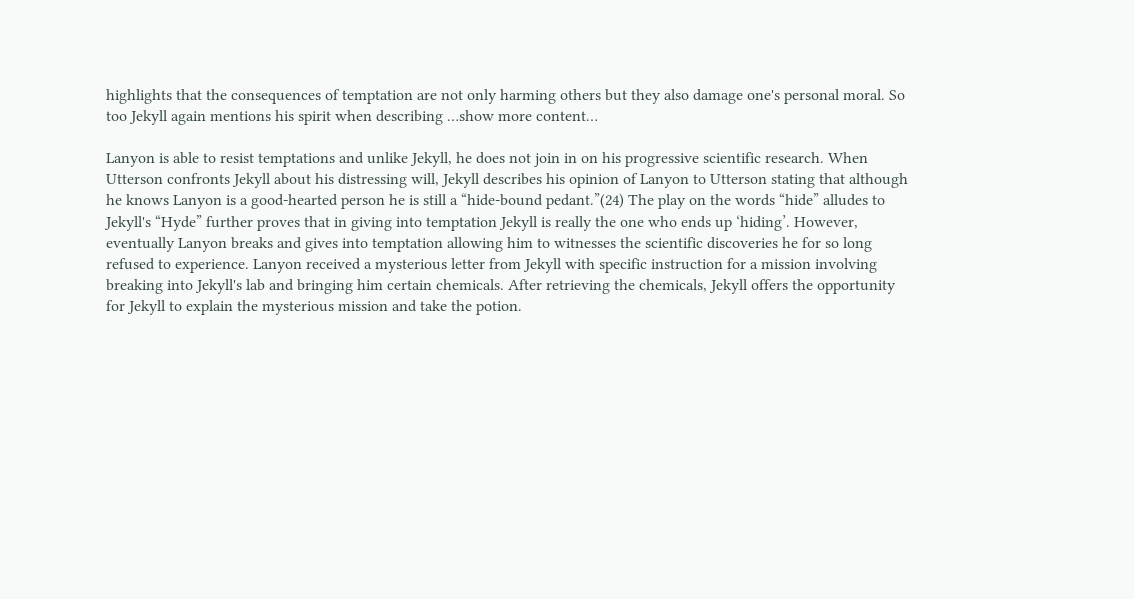highlights that the consequences of temptation are not only harming others but they also damage one's personal moral. So too Jekyll again mentions his spirit when describing …show more content…

Lanyon is able to resist temptations and unlike Jekyll, he does not join in on his progressive scientific research. When Utterson confronts Jekyll about his distressing will, Jekyll describes his opinion of Lanyon to Utterson stating that although he knows Lanyon is a good-hearted person he is still a “hide-bound pedant.”(24) The play on the words “hide” alludes to Jekyll's “Hyde” further proves that in giving into temptation Jekyll is really the one who ends up ‘hiding’. However, eventually Lanyon breaks and gives into temptation allowing him to witnesses the scientific discoveries he for so long refused to experience. Lanyon received a mysterious letter from Jekyll with specific instruction for a mission involving breaking into Jekyll's lab and bringing him certain chemicals. After retrieving the chemicals, Jekyll offers the opportunity for Jekyll to explain the mysterious mission and take the potion.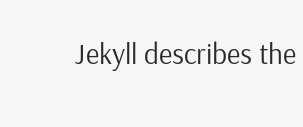Jekyll describes the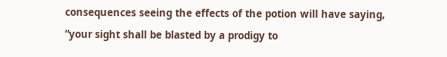consequences seeing the effects of the potion will have saying, “your sight shall be blasted by a prodigy to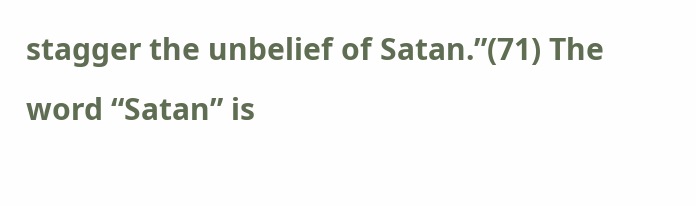stagger the unbelief of Satan.”(71) The word “Satan” is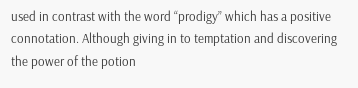used in contrast with the word “prodigy” which has a positive connotation. Although giving in to temptation and discovering the power of the potion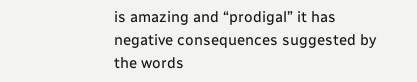is amazing and “prodigal” it has negative consequences suggested by the words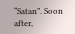“Satan”. Soon after,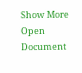Show More
Open Document